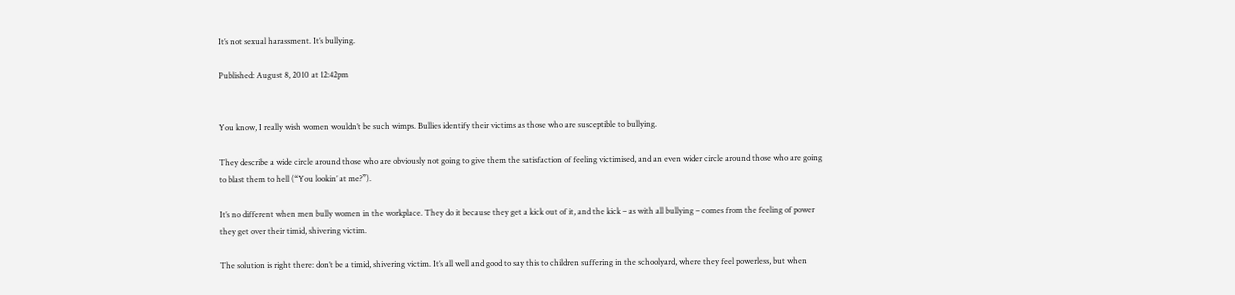It’s not sexual harassment. It’s bullying.

Published: August 8, 2010 at 12:42pm


You know, I really wish women wouldn’t be such wimps. Bullies identify their victims as those who are susceptible to bullying.

They describe a wide circle around those who are obviously not going to give them the satisfaction of feeling victimised, and an even wider circle around those who are going to blast them to hell (“You lookin’ at me?”).

It’s no different when men bully women in the workplace. They do it because they get a kick out of it, and the kick – as with all bullying – comes from the feeling of power they get over their timid, shivering victim.

The solution is right there: don’t be a timid, shivering victim. It’s all well and good to say this to children suffering in the schoolyard, where they feel powerless, but when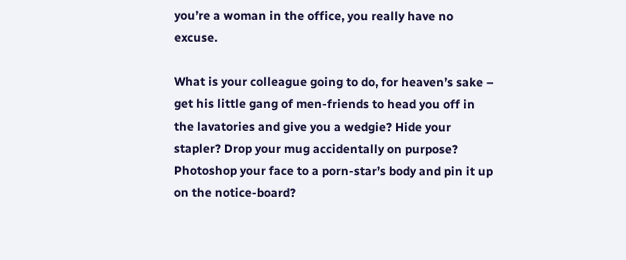you’re a woman in the office, you really have no excuse.

What is your colleague going to do, for heaven’s sake – get his little gang of men-friends to head you off in the lavatories and give you a wedgie? Hide your stapler? Drop your mug accidentally on purpose? Photoshop your face to a porn-star’s body and pin it up on the notice-board?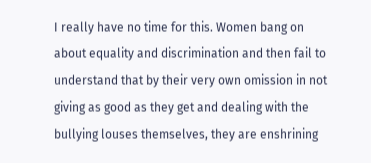I really have no time for this. Women bang on about equality and discrimination and then fail to understand that by their very own omission in not giving as good as they get and dealing with the bullying louses themselves, they are enshrining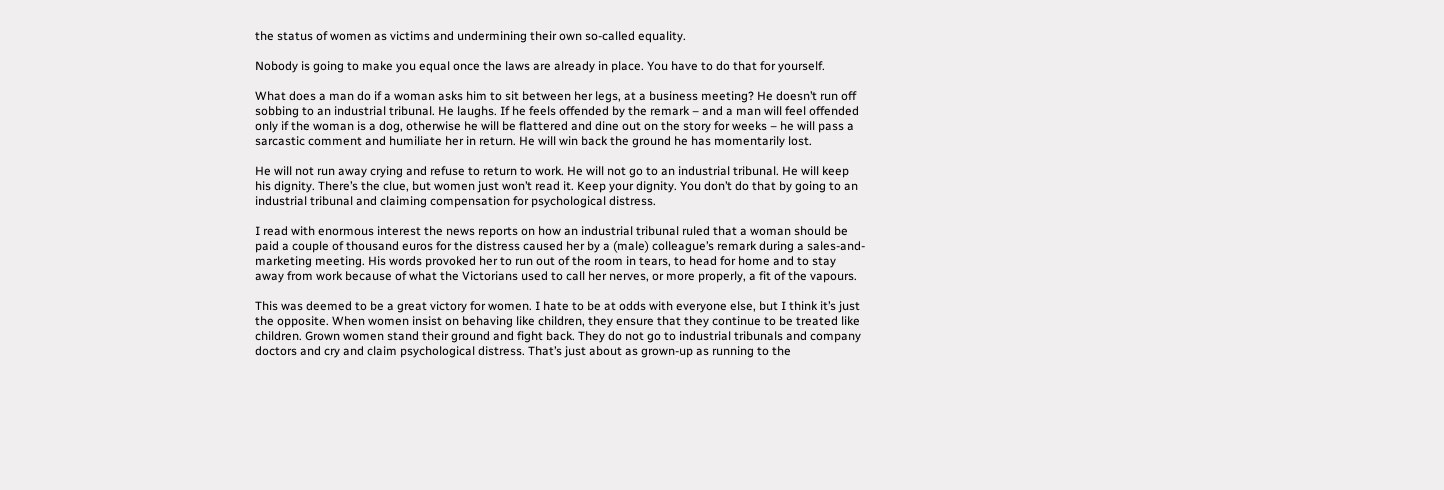the status of women as victims and undermining their own so-called equality.

Nobody is going to make you equal once the laws are already in place. You have to do that for yourself.

What does a man do if a woman asks him to sit between her legs, at a business meeting? He doesn’t run off sobbing to an industrial tribunal. He laughs. If he feels offended by the remark – and a man will feel offended only if the woman is a dog, otherwise he will be flattered and dine out on the story for weeks – he will pass a sarcastic comment and humiliate her in return. He will win back the ground he has momentarily lost.

He will not run away crying and refuse to return to work. He will not go to an industrial tribunal. He will keep his dignity. There’s the clue, but women just won’t read it. Keep your dignity. You don’t do that by going to an industrial tribunal and claiming compensation for psychological distress.

I read with enormous interest the news reports on how an industrial tribunal ruled that a woman should be paid a couple of thousand euros for the distress caused her by a (male) colleague’s remark during a sales-and-marketing meeting. His words provoked her to run out of the room in tears, to head for home and to stay away from work because of what the Victorians used to call her nerves, or more properly, a fit of the vapours.

This was deemed to be a great victory for women. I hate to be at odds with everyone else, but I think it’s just the opposite. When women insist on behaving like children, they ensure that they continue to be treated like children. Grown women stand their ground and fight back. They do not go to industrial tribunals and company doctors and cry and claim psychological distress. That’s just about as grown-up as running to the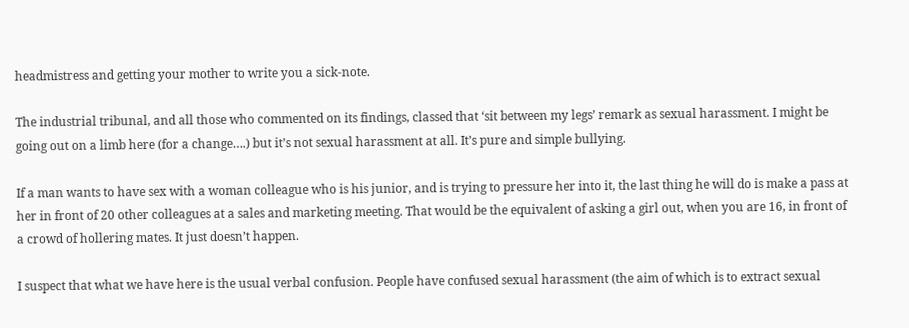headmistress and getting your mother to write you a sick-note.

The industrial tribunal, and all those who commented on its findings, classed that ‘sit between my legs’ remark as sexual harassment. I might be going out on a limb here (for a change….) but it’s not sexual harassment at all. It’s pure and simple bullying.

If a man wants to have sex with a woman colleague who is his junior, and is trying to pressure her into it, the last thing he will do is make a pass at her in front of 20 other colleagues at a sales and marketing meeting. That would be the equivalent of asking a girl out, when you are 16, in front of a crowd of hollering mates. It just doesn’t happen.

I suspect that what we have here is the usual verbal confusion. People have confused sexual harassment (the aim of which is to extract sexual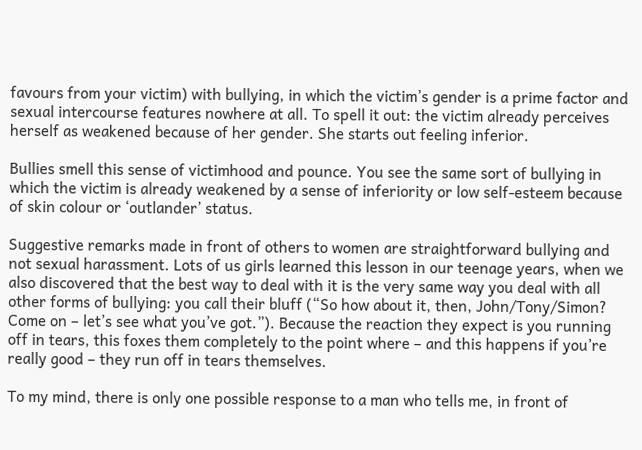favours from your victim) with bullying, in which the victim’s gender is a prime factor and sexual intercourse features nowhere at all. To spell it out: the victim already perceives herself as weakened because of her gender. She starts out feeling inferior.

Bullies smell this sense of victimhood and pounce. You see the same sort of bullying in which the victim is already weakened by a sense of inferiority or low self-esteem because of skin colour or ‘outlander’ status.

Suggestive remarks made in front of others to women are straightforward bullying and not sexual harassment. Lots of us girls learned this lesson in our teenage years, when we also discovered that the best way to deal with it is the very same way you deal with all other forms of bullying: you call their bluff (“So how about it, then, John/Tony/Simon? Come on – let’s see what you’ve got.”). Because the reaction they expect is you running off in tears, this foxes them completely to the point where – and this happens if you’re really good – they run off in tears themselves.

To my mind, there is only one possible response to a man who tells me, in front of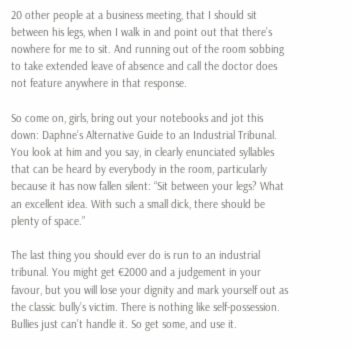20 other people at a business meeting, that I should sit between his legs, when I walk in and point out that there’s nowhere for me to sit. And running out of the room sobbing to take extended leave of absence and call the doctor does not feature anywhere in that response.

So come on, girls, bring out your notebooks and jot this down: Daphne’s Alternative Guide to an Industrial Tribunal. You look at him and you say, in clearly enunciated syllables that can be heard by everybody in the room, particularly because it has now fallen silent: “Sit between your legs? What an excellent idea. With such a small dick, there should be plenty of space.”

The last thing you should ever do is run to an industrial tribunal. You might get €2000 and a judgement in your favour, but you will lose your dignity and mark yourself out as the classic bully’s victim. There is nothing like self-possession. Bullies just can’t handle it. So get some, and use it.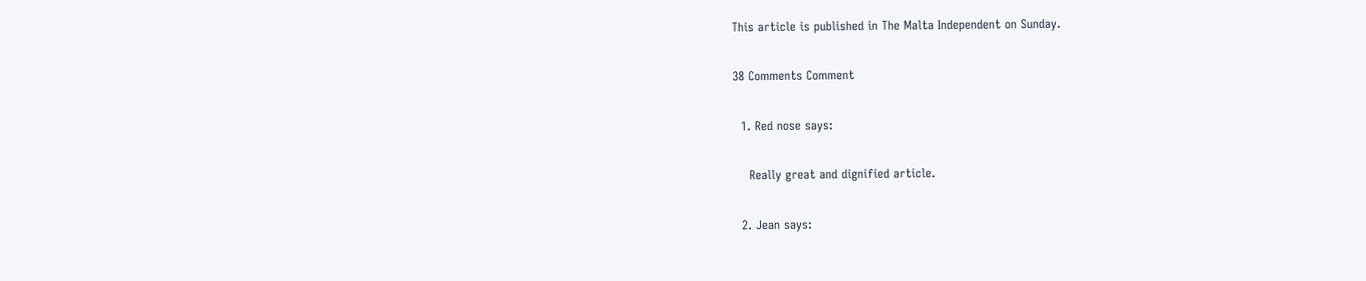This article is published in The Malta Independent on Sunday.

38 Comments Comment

  1. Red nose says:

    Really great and dignified article.

  2. Jean says: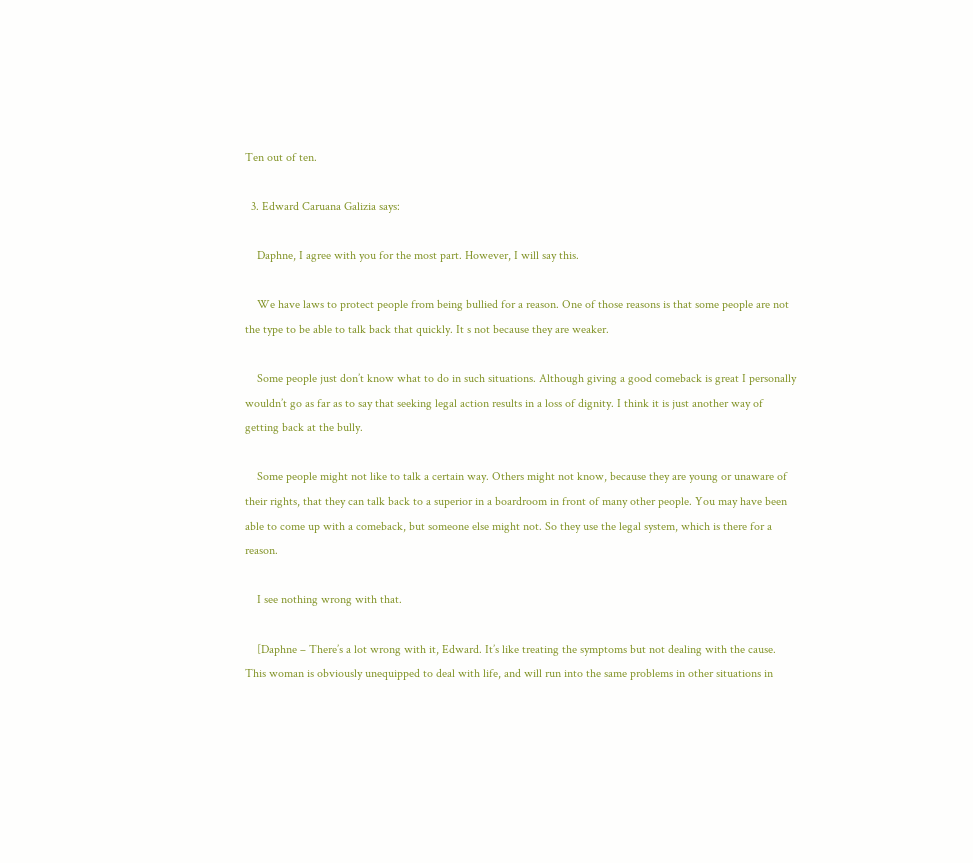Ten out of ten.

  3. Edward Caruana Galizia says:

    Daphne, I agree with you for the most part. However, I will say this.

    We have laws to protect people from being bullied for a reason. One of those reasons is that some people are not the type to be able to talk back that quickly. It s not because they are weaker.

    Some people just don’t know what to do in such situations. Although giving a good comeback is great I personally wouldn’t go as far as to say that seeking legal action results in a loss of dignity. I think it is just another way of getting back at the bully.

    Some people might not like to talk a certain way. Others might not know, because they are young or unaware of their rights, that they can talk back to a superior in a boardroom in front of many other people. You may have been able to come up with a comeback, but someone else might not. So they use the legal system, which is there for a reason.

    I see nothing wrong with that.

    [Daphne – There’s a lot wrong with it, Edward. It’s like treating the symptoms but not dealing with the cause. This woman is obviously unequipped to deal with life, and will run into the same problems in other situations in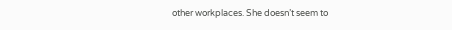other workplaces. She doesn’t seem to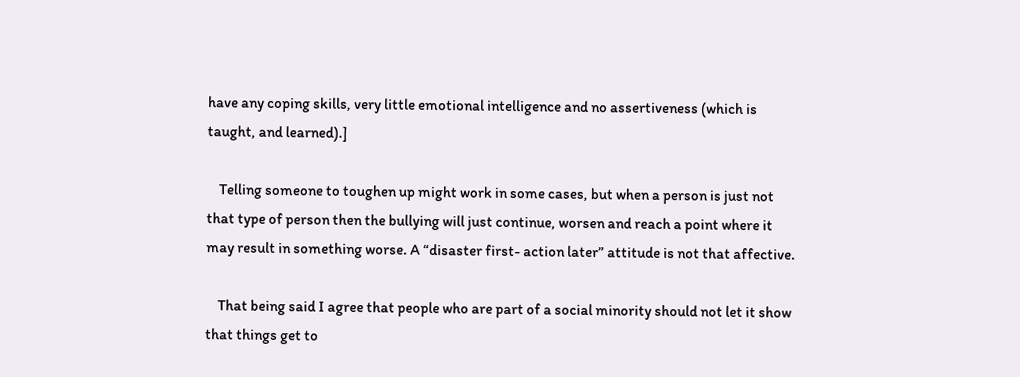have any coping skills, very little emotional intelligence and no assertiveness (which is taught, and learned).]

    Telling someone to toughen up might work in some cases, but when a person is just not that type of person then the bullying will just continue, worsen and reach a point where it may result in something worse. A “disaster first- action later” attitude is not that affective.

    That being said I agree that people who are part of a social minority should not let it show that things get to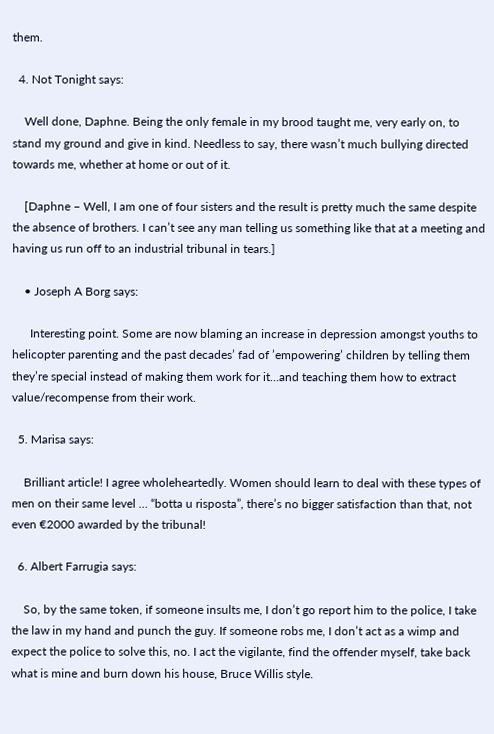them.

  4. Not Tonight says:

    Well done, Daphne. Being the only female in my brood taught me, very early on, to stand my ground and give in kind. Needless to say, there wasn’t much bullying directed towards me, whether at home or out of it.

    [Daphne – Well, I am one of four sisters and the result is pretty much the same despite the absence of brothers. I can’t see any man telling us something like that at a meeting and having us run off to an industrial tribunal in tears.]

    • Joseph A Borg says:

      Interesting point. Some are now blaming an increase in depression amongst youths to helicopter parenting and the past decades’ fad of ’empowering’ children by telling them they’re special instead of making them work for it…and teaching them how to extract value/recompense from their work.

  5. Marisa says:

    Brilliant article! I agree wholeheartedly. Women should learn to deal with these types of men on their same level … “botta u risposta”, there’s no bigger satisfaction than that, not even €2000 awarded by the tribunal!

  6. Albert Farrugia says:

    So, by the same token, if someone insults me, I don’t go report him to the police, I take the law in my hand and punch the guy. If someone robs me, I don’t act as a wimp and expect the police to solve this, no. I act the vigilante, find the offender myself, take back what is mine and burn down his house, Bruce Willis style.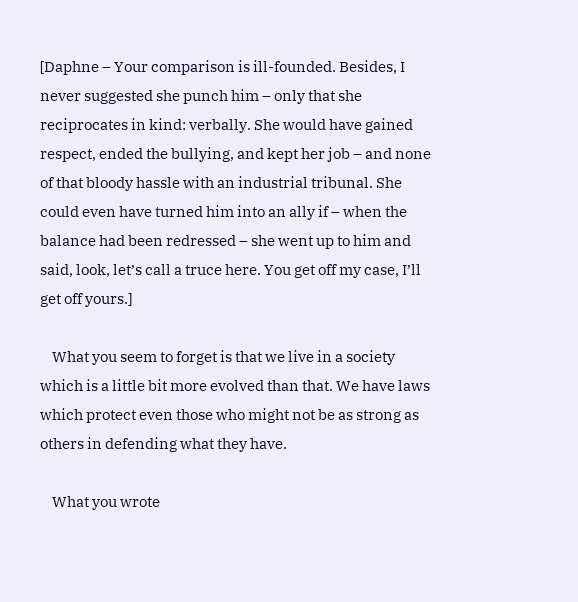[Daphne – Your comparison is ill-founded. Besides, I never suggested she punch him – only that she reciprocates in kind: verbally. She would have gained respect, ended the bullying, and kept her job – and none of that bloody hassle with an industrial tribunal. She could even have turned him into an ally if – when the balance had been redressed – she went up to him and said, look, let’s call a truce here. You get off my case, I’ll get off yours.]

    What you seem to forget is that we live in a society which is a little bit more evolved than that. We have laws which protect even those who might not be as strong as others in defending what they have.

    What you wrote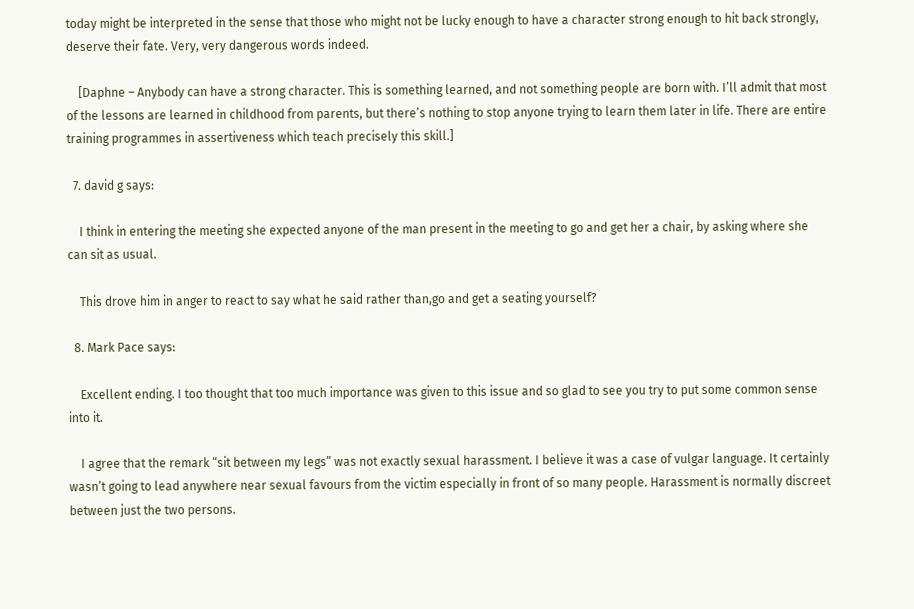today might be interpreted in the sense that those who might not be lucky enough to have a character strong enough to hit back strongly, deserve their fate. Very, very dangerous words indeed.

    [Daphne – Anybody can have a strong character. This is something learned, and not something people are born with. I’ll admit that most of the lessons are learned in childhood from parents, but there’s nothing to stop anyone trying to learn them later in life. There are entire training programmes in assertiveness which teach precisely this skill.]

  7. david g says:

    I think in entering the meeting she expected anyone of the man present in the meeting to go and get her a chair, by asking where she can sit as usual.

    This drove him in anger to react to say what he said rather than,go and get a seating yourself?

  8. Mark Pace says:

    Excellent ending. I too thought that too much importance was given to this issue and so glad to see you try to put some common sense into it.

    I agree that the remark “sit between my legs” was not exactly sexual harassment. I believe it was a case of vulgar language. It certainly wasn’t going to lead anywhere near sexual favours from the victim especially in front of so many people. Harassment is normally discreet between just the two persons.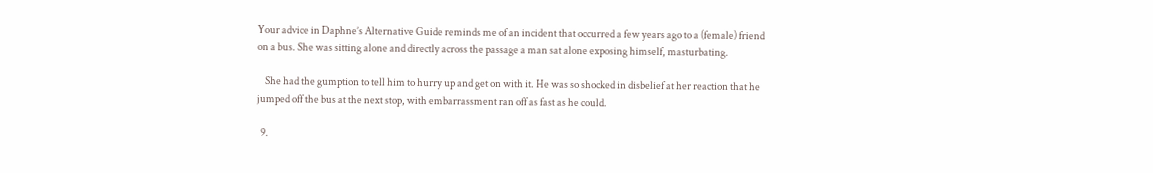Your advice in Daphne’s Alternative Guide reminds me of an incident that occurred a few years ago to a (female) friend on a bus. She was sitting alone and directly across the passage a man sat alone exposing himself, masturbating.

    She had the gumption to tell him to hurry up and get on with it. He was so shocked in disbelief at her reaction that he jumped off the bus at the next stop, with embarrassment ran off as fast as he could.

  9.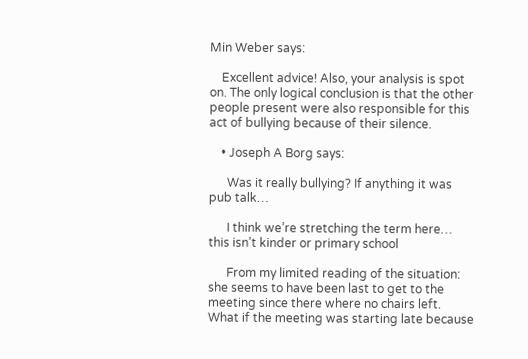Min Weber says:

    Excellent advice! Also, your analysis is spot on. The only logical conclusion is that the other people present were also responsible for this act of bullying because of their silence.

    • Joseph A Borg says:

      Was it really bullying? If anything it was pub talk…

      I think we’re stretching the term here… this isn’t kinder or primary school

      From my limited reading of the situation: she seems to have been last to get to the meeting since there where no chairs left. What if the meeting was starting late because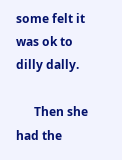some felt it was ok to dilly dally.

      Then she had the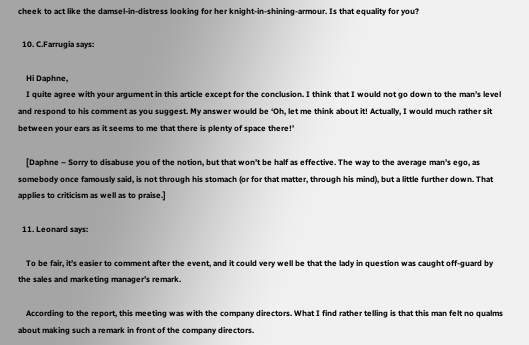cheek to act like the damsel-in-distress looking for her knight-in-shining-armour. Is that equality for you?

  10. C.Farrugia says:

    Hi Daphne,
    I quite agree with your argument in this article except for the conclusion. I think that I would not go down to the man’s level and respond to his comment as you suggest. My answer would be ‘Oh, let me think about it! Actually, I would much rather sit between your ears as it seems to me that there is plenty of space there!’

    [Daphne – Sorry to disabuse you of the notion, but that won’t be half as effective. The way to the average man’s ego, as somebody once famously said, is not through his stomach (or for that matter, through his mind), but a little further down. That applies to criticism as well as to praise.]

  11. Leonard says:

    To be fair, it’s easier to comment after the event, and it could very well be that the lady in question was caught off-guard by the sales and marketing manager’s remark.

    According to the report, this meeting was with the company directors. What I find rather telling is that this man felt no qualms about making such a remark in front of the company directors.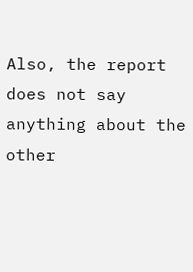Also, the report does not say anything about the other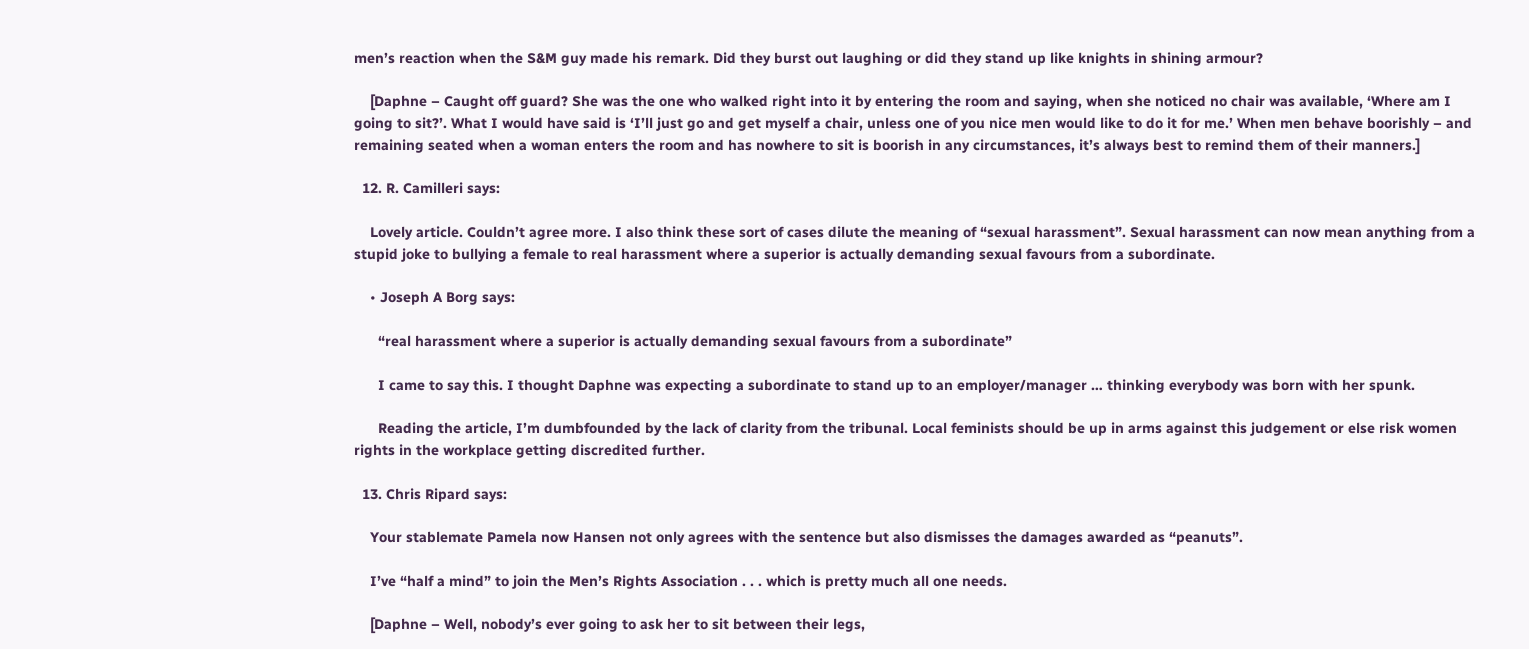men’s reaction when the S&M guy made his remark. Did they burst out laughing or did they stand up like knights in shining armour?

    [Daphne – Caught off guard? She was the one who walked right into it by entering the room and saying, when she noticed no chair was available, ‘Where am I going to sit?’. What I would have said is ‘I’ll just go and get myself a chair, unless one of you nice men would like to do it for me.’ When men behave boorishly – and remaining seated when a woman enters the room and has nowhere to sit is boorish in any circumstances, it’s always best to remind them of their manners.]

  12. R. Camilleri says:

    Lovely article. Couldn’t agree more. I also think these sort of cases dilute the meaning of “sexual harassment”. Sexual harassment can now mean anything from a stupid joke to bullying a female to real harassment where a superior is actually demanding sexual favours from a subordinate.

    • Joseph A Borg says:

      “real harassment where a superior is actually demanding sexual favours from a subordinate”

      I came to say this. I thought Daphne was expecting a subordinate to stand up to an employer/manager … thinking everybody was born with her spunk.

      Reading the article, I’m dumbfounded by the lack of clarity from the tribunal. Local feminists should be up in arms against this judgement or else risk women rights in the workplace getting discredited further.

  13. Chris Ripard says:

    Your stablemate Pamela now Hansen not only agrees with the sentence but also dismisses the damages awarded as “peanuts”.

    I’ve “half a mind” to join the Men’s Rights Association . . . which is pretty much all one needs.

    [Daphne – Well, nobody’s ever going to ask her to sit between their legs,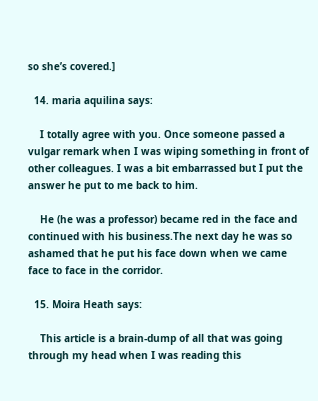so she’s covered.]

  14. maria aquilina says:

    I totally agree with you. Once someone passed a vulgar remark when I was wiping something in front of other colleagues. I was a bit embarrassed but I put the answer he put to me back to him.

    He (he was a professor) became red in the face and continued with his business.The next day he was so ashamed that he put his face down when we came face to face in the corridor.

  15. Moira Heath says:

    This article is a brain-dump of all that was going through my head when I was reading this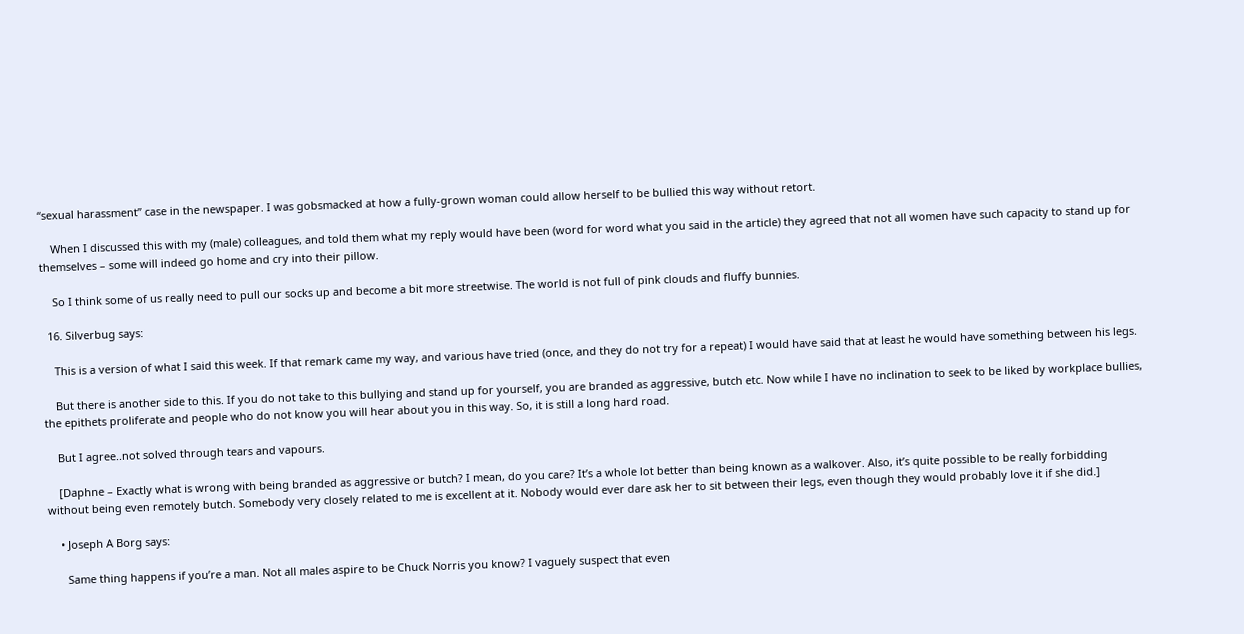“sexual harassment” case in the newspaper. I was gobsmacked at how a fully-grown woman could allow herself to be bullied this way without retort.

    When I discussed this with my (male) colleagues, and told them what my reply would have been (word for word what you said in the article) they agreed that not all women have such capacity to stand up for themselves – some will indeed go home and cry into their pillow.

    So I think some of us really need to pull our socks up and become a bit more streetwise. The world is not full of pink clouds and fluffy bunnies.

  16. Silverbug says:

    This is a version of what I said this week. If that remark came my way, and various have tried (once, and they do not try for a repeat) I would have said that at least he would have something between his legs.

    But there is another side to this. If you do not take to this bullying and stand up for yourself, you are branded as aggressive, butch etc. Now while I have no inclination to seek to be liked by workplace bullies, the epithets proliferate and people who do not know you will hear about you in this way. So, it is still a long hard road.

    But I agree..not solved through tears and vapours.

    [Daphne – Exactly what is wrong with being branded as aggressive or butch? I mean, do you care? It’s a whole lot better than being known as a walkover. Also, it’s quite possible to be really forbidding without being even remotely butch. Somebody very closely related to me is excellent at it. Nobody would ever dare ask her to sit between their legs, even though they would probably love it if she did.]

    • Joseph A Borg says:

      Same thing happens if you’re a man. Not all males aspire to be Chuck Norris you know? I vaguely suspect that even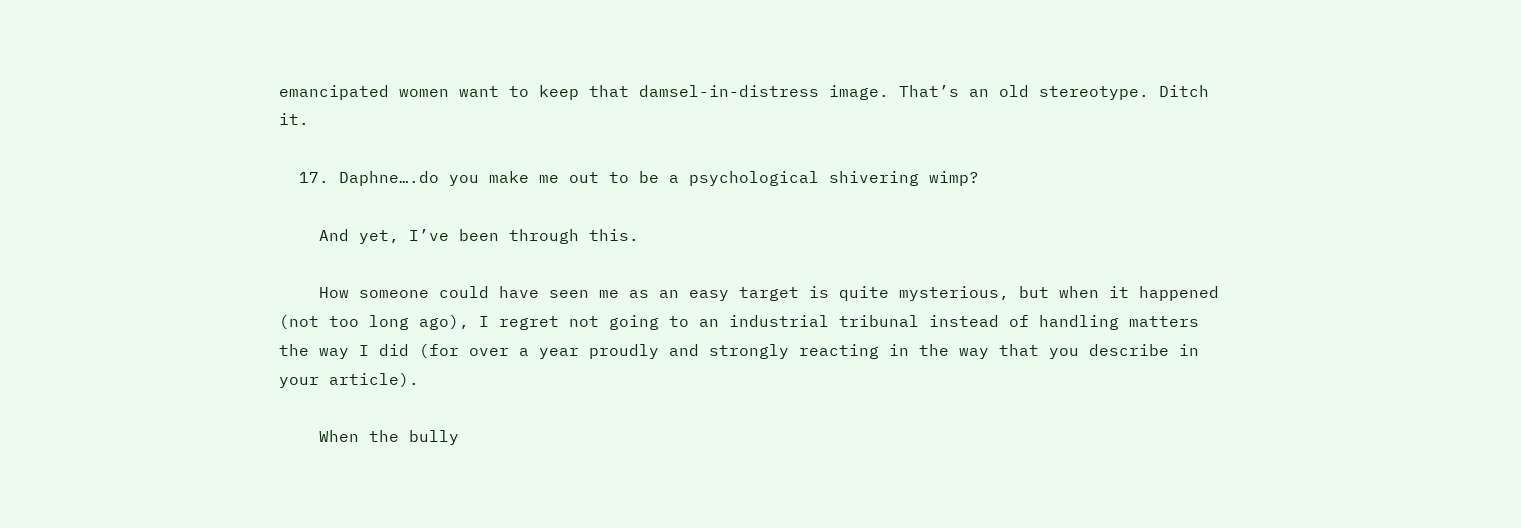emancipated women want to keep that damsel-in-distress image. That’s an old stereotype. Ditch it.

  17. Daphne….do you make me out to be a psychological shivering wimp?

    And yet, I’ve been through this.

    How someone could have seen me as an easy target is quite mysterious, but when it happened (not too long ago), I regret not going to an industrial tribunal instead of handling matters the way I did (for over a year proudly and strongly reacting in the way that you describe in your article).

    When the bully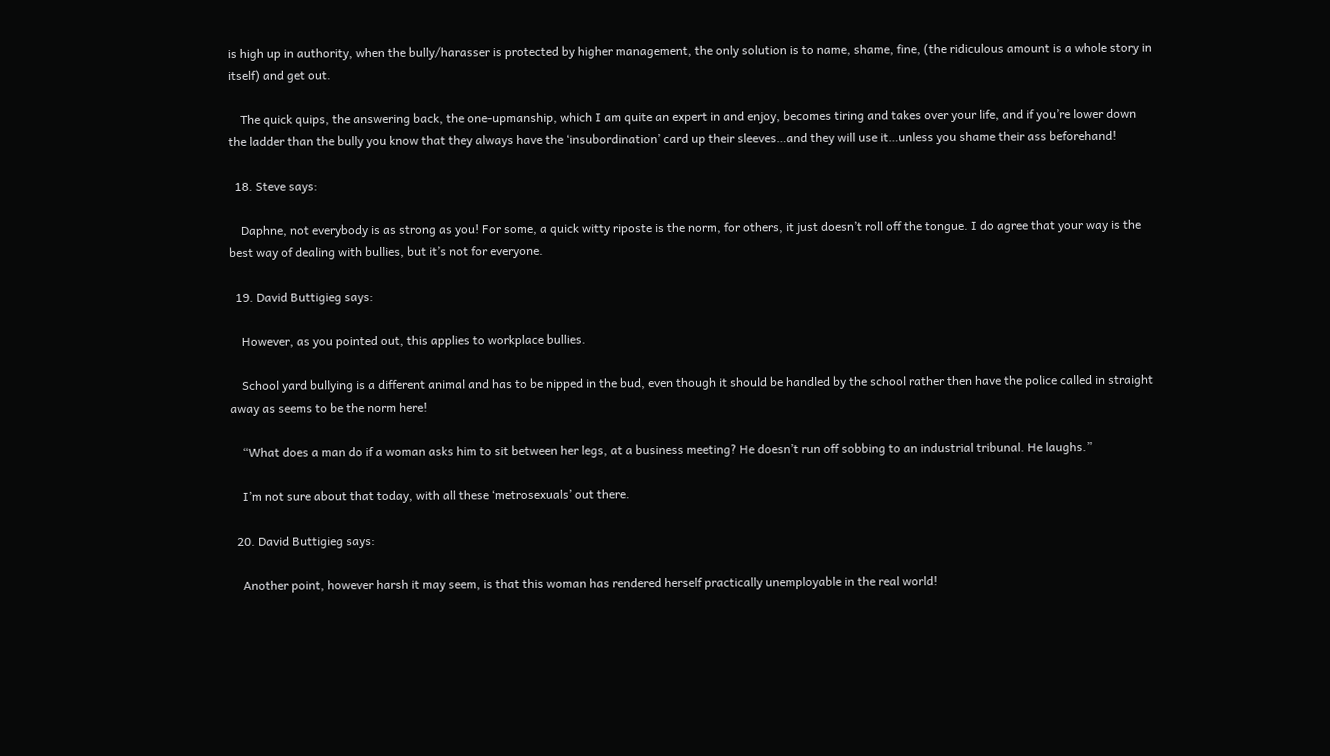is high up in authority, when the bully/harasser is protected by higher management, the only solution is to name, shame, fine, (the ridiculous amount is a whole story in itself) and get out.

    The quick quips, the answering back, the one-upmanship, which I am quite an expert in and enjoy, becomes tiring and takes over your life, and if you’re lower down the ladder than the bully you know that they always have the ‘insubordination’ card up their sleeves…and they will use it…unless you shame their ass beforehand!

  18. Steve says:

    Daphne, not everybody is as strong as you! For some, a quick witty riposte is the norm, for others, it just doesn’t roll off the tongue. I do agree that your way is the best way of dealing with bullies, but it’s not for everyone.

  19. David Buttigieg says:

    However, as you pointed out, this applies to workplace bullies.

    School yard bullying is a different animal and has to be nipped in the bud, even though it should be handled by the school rather then have the police called in straight away as seems to be the norm here!

    “What does a man do if a woman asks him to sit between her legs, at a business meeting? He doesn’t run off sobbing to an industrial tribunal. He laughs.”

    I’m not sure about that today, with all these ‘metrosexuals’ out there.

  20. David Buttigieg says:

    Another point, however harsh it may seem, is that this woman has rendered herself practically unemployable in the real world!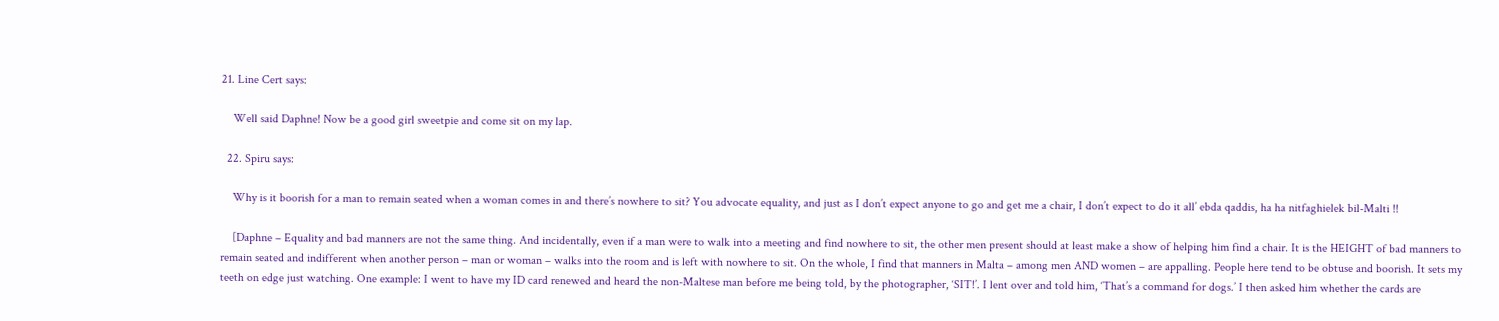21. Line Cert says:

    Well said Daphne! Now be a good girl sweetpie and come sit on my lap.

  22. Spiru says:

    Why is it boorish for a man to remain seated when a woman comes in and there’s nowhere to sit? You advocate equality, and just as I don’t expect anyone to go and get me a chair, I don’t expect to do it all’ ebda qaddis, ha ha nitfaghielek bil-Malti !!

    [Daphne – Equality and bad manners are not the same thing. And incidentally, even if a man were to walk into a meeting and find nowhere to sit, the other men present should at least make a show of helping him find a chair. It is the HEIGHT of bad manners to remain seated and indifferent when another person – man or woman – walks into the room and is left with nowhere to sit. On the whole, I find that manners in Malta – among men AND women – are appalling. People here tend to be obtuse and boorish. It sets my teeth on edge just watching. One example: I went to have my ID card renewed and heard the non-Maltese man before me being told, by the photographer, ‘SIT!’. I lent over and told him, ‘That’s a command for dogs.’ I then asked him whether the cards are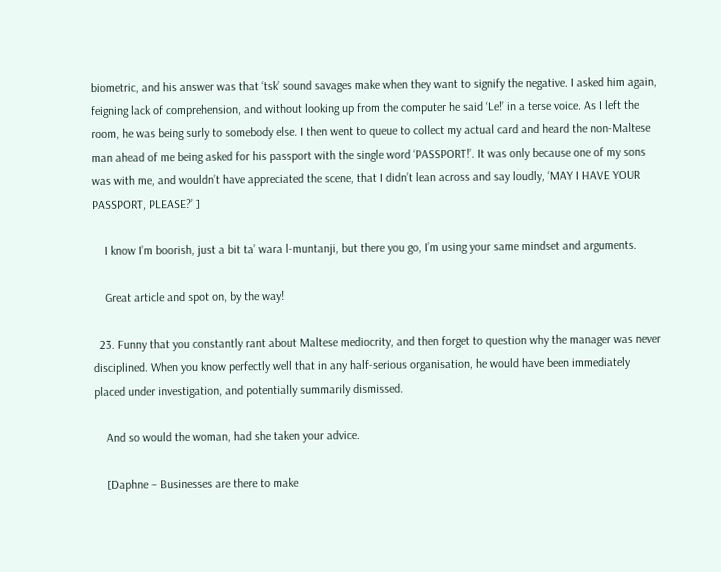biometric, and his answer was that ‘tsk’ sound savages make when they want to signify the negative. I asked him again, feigning lack of comprehension, and without looking up from the computer he said ‘Le!’ in a terse voice. As I left the room, he was being surly to somebody else. I then went to queue to collect my actual card and heard the non-Maltese man ahead of me being asked for his passport with the single word ‘PASSPORT!’. It was only because one of my sons was with me, and wouldn’t have appreciated the scene, that I didn’t lean across and say loudly, ‘MAY I HAVE YOUR PASSPORT, PLEASE?’ ]

    I know I’m boorish, just a bit ta’ wara l-muntanji, but there you go, I’m using your same mindset and arguments.

    Great article and spot on, by the way!

  23. Funny that you constantly rant about Maltese mediocrity, and then forget to question why the manager was never disciplined. When you know perfectly well that in any half-serious organisation, he would have been immediately placed under investigation, and potentially summarily dismissed.

    And so would the woman, had she taken your advice.

    [Daphne – Businesses are there to make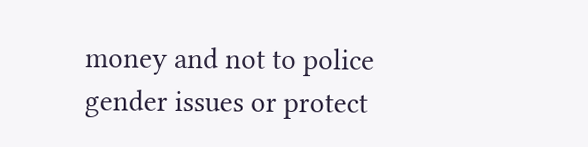money and not to police gender issues or protect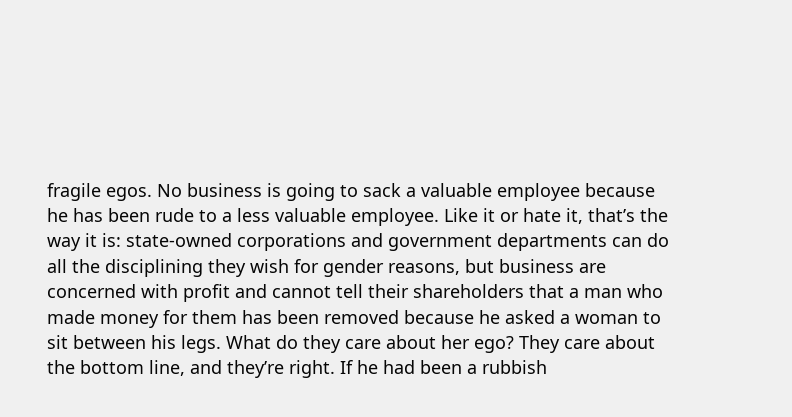fragile egos. No business is going to sack a valuable employee because he has been rude to a less valuable employee. Like it or hate it, that’s the way it is: state-owned corporations and government departments can do all the disciplining they wish for gender reasons, but business are concerned with profit and cannot tell their shareholders that a man who made money for them has been removed because he asked a woman to sit between his legs. What do they care about her ego? They care about the bottom line, and they’re right. If he had been a rubbish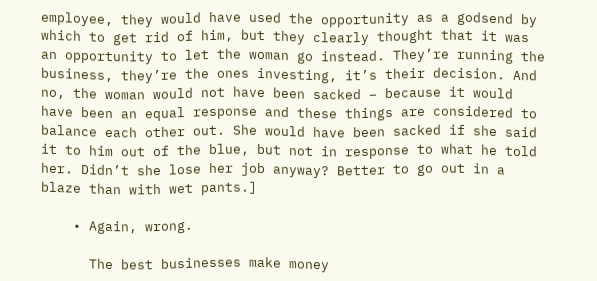employee, they would have used the opportunity as a godsend by which to get rid of him, but they clearly thought that it was an opportunity to let the woman go instead. They’re running the business, they’re the ones investing, it’s their decision. And no, the woman would not have been sacked – because it would have been an equal response and these things are considered to balance each other out. She would have been sacked if she said it to him out of the blue, but not in response to what he told her. Didn’t she lose her job anyway? Better to go out in a blaze than with wet pants.]

    • Again, wrong.

      The best businesses make money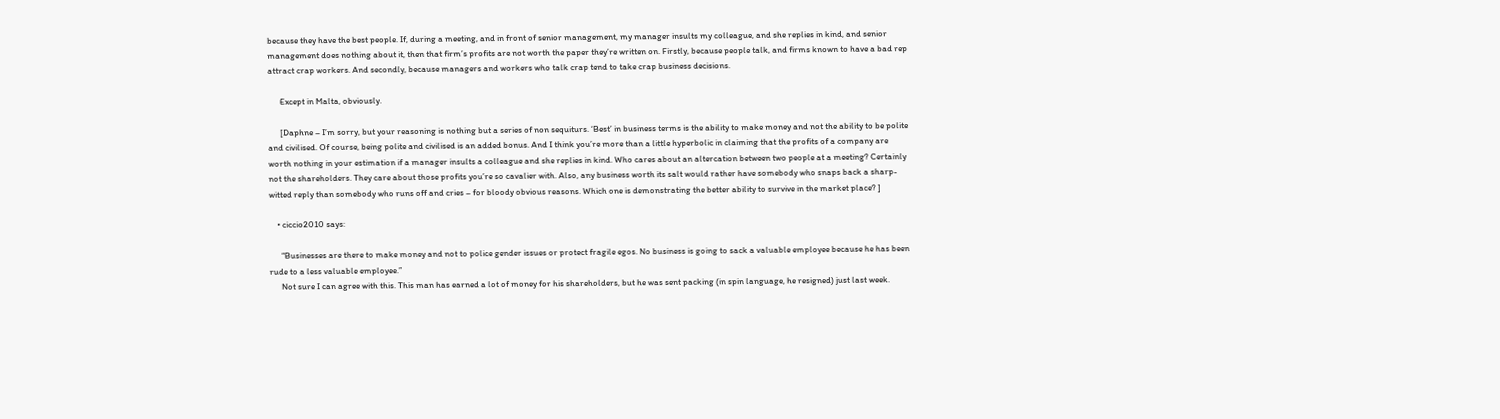because they have the best people. If, during a meeting, and in front of senior management, my manager insults my colleague, and she replies in kind, and senior management does nothing about it, then that firm’s profits are not worth the paper they’re written on. Firstly, because people talk, and firms known to have a bad rep attract crap workers. And secondly, because managers and workers who talk crap tend to take crap business decisions.

      Except in Malta, obviously.

      [Daphne – I’m sorry, but your reasoning is nothing but a series of non sequiturs. ‘Best’ in business terms is the ability to make money and not the ability to be polite and civilised. Of course, being polite and civilised is an added bonus. And I think you’re more than a little hyperbolic in claiming that the profits of a company are worth nothing in your estimation if a manager insults a colleague and she replies in kind. Who cares about an altercation between two people at a meeting? Certainly not the shareholders. They care about those profits you’re so cavalier with. Also, any business worth its salt would rather have somebody who snaps back a sharp-witted reply than somebody who runs off and cries – for bloody obvious reasons. Which one is demonstrating the better ability to survive in the market place? ]

    • ciccio2010 says:

      “Businesses are there to make money and not to police gender issues or protect fragile egos. No business is going to sack a valuable employee because he has been rude to a less valuable employee.”
      Not sure I can agree with this. This man has earned a lot of money for his shareholders, but he was sent packing (in spin language, he resigned) just last week.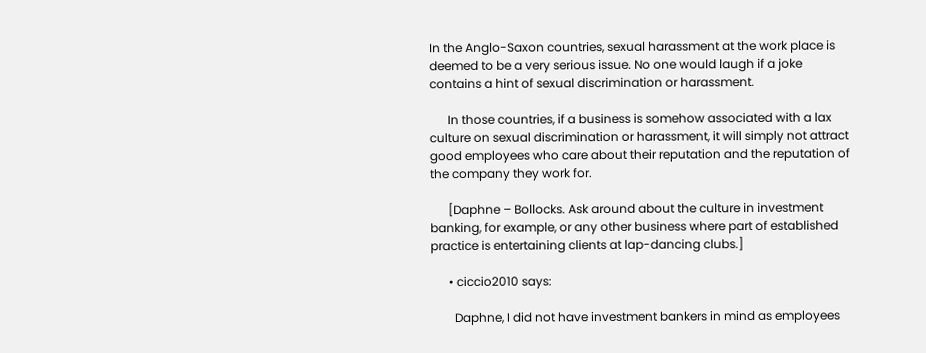In the Anglo-Saxon countries, sexual harassment at the work place is deemed to be a very serious issue. No one would laugh if a joke contains a hint of sexual discrimination or harassment.

      In those countries, if a business is somehow associated with a lax culture on sexual discrimination or harassment, it will simply not attract good employees who care about their reputation and the reputation of the company they work for.

      [Daphne – Bollocks. Ask around about the culture in investment banking, for example, or any other business where part of established practice is entertaining clients at lap-dancing clubs.]

      • ciccio2010 says:

        Daphne, I did not have investment bankers in mind as employees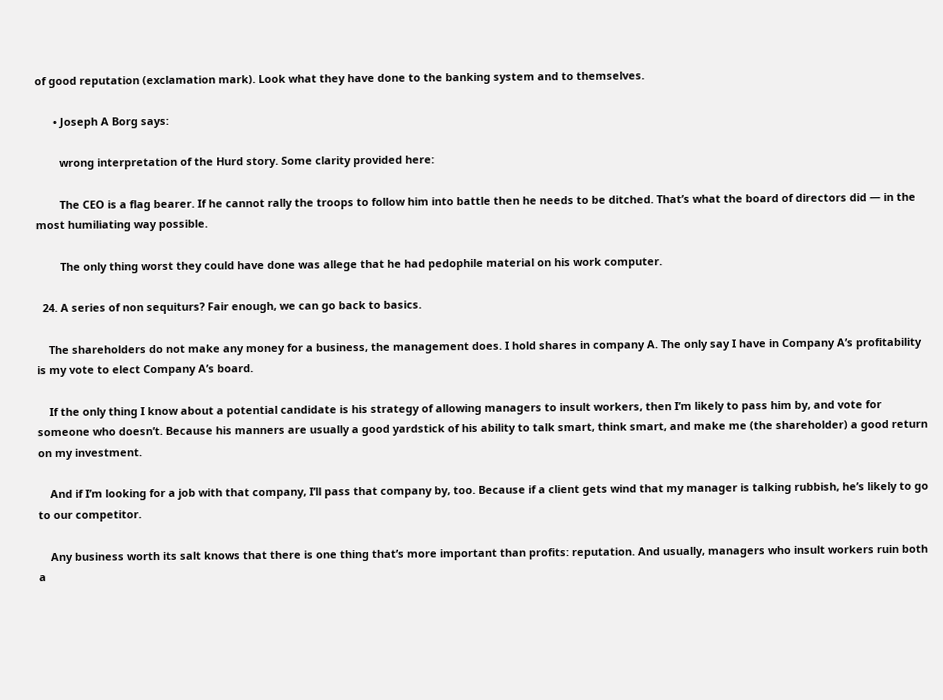of good reputation (exclamation mark). Look what they have done to the banking system and to themselves.

      • Joseph A Borg says:

        wrong interpretation of the Hurd story. Some clarity provided here:

        The CEO is a flag bearer. If he cannot rally the troops to follow him into battle then he needs to be ditched. That’s what the board of directors did — in the most humiliating way possible.

        The only thing worst they could have done was allege that he had pedophile material on his work computer.

  24. A series of non sequiturs? Fair enough, we can go back to basics.

    The shareholders do not make any money for a business, the management does. I hold shares in company A. The only say I have in Company A’s profitability is my vote to elect Company A’s board.

    If the only thing I know about a potential candidate is his strategy of allowing managers to insult workers, then I’m likely to pass him by, and vote for someone who doesn’t. Because his manners are usually a good yardstick of his ability to talk smart, think smart, and make me (the shareholder) a good return on my investment.

    And if I’m looking for a job with that company, I’ll pass that company by, too. Because if a client gets wind that my manager is talking rubbish, he’s likely to go to our competitor.

    Any business worth its salt knows that there is one thing that’s more important than profits: reputation. And usually, managers who insult workers ruin both a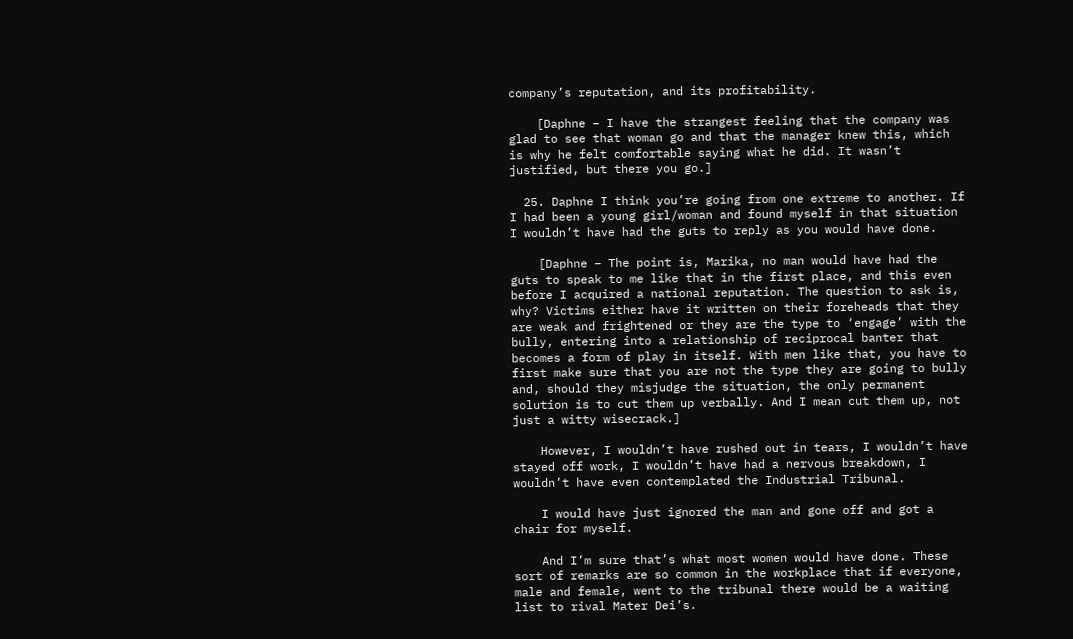company’s reputation, and its profitability.

    [Daphne – I have the strangest feeling that the company was glad to see that woman go and that the manager knew this, which is why he felt comfortable saying what he did. It wasn’t justified, but there you go.]

  25. Daphne I think you’re going from one extreme to another. If I had been a young girl/woman and found myself in that situation I wouldn’t have had the guts to reply as you would have done.

    [Daphne – The point is, Marika, no man would have had the guts to speak to me like that in the first place, and this even before I acquired a national reputation. The question to ask is, why? Victims either have it written on their foreheads that they are weak and frightened or they are the type to ‘engage’ with the bully, entering into a relationship of reciprocal banter that becomes a form of play in itself. With men like that, you have to first make sure that you are not the type they are going to bully and, should they misjudge the situation, the only permanent solution is to cut them up verbally. And I mean cut them up, not just a witty wisecrack.]

    However, I wouldn’t have rushed out in tears, I wouldn’t have stayed off work, I wouldn’t have had a nervous breakdown, I wouldn’t have even contemplated the Industrial Tribunal.

    I would have just ignored the man and gone off and got a chair for myself.

    And I’m sure that’s what most women would have done. These sort of remarks are so common in the workplace that if everyone, male and female, went to the tribunal there would be a waiting list to rival Mater Dei’s.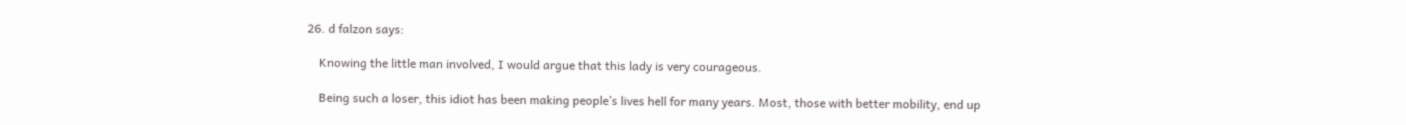26. d falzon says:

    Knowing the little man involved, I would argue that this lady is very courageous.

    Being such a loser, this idiot has been making people’s lives hell for many years. Most, those with better mobility, end up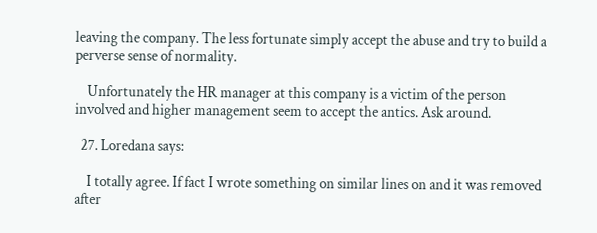leaving the company. The less fortunate simply accept the abuse and try to build a perverse sense of normality.

    Unfortunately the HR manager at this company is a victim of the person involved and higher management seem to accept the antics. Ask around.

  27. Loredana says:

    I totally agree. If fact I wrote something on similar lines on and it was removed after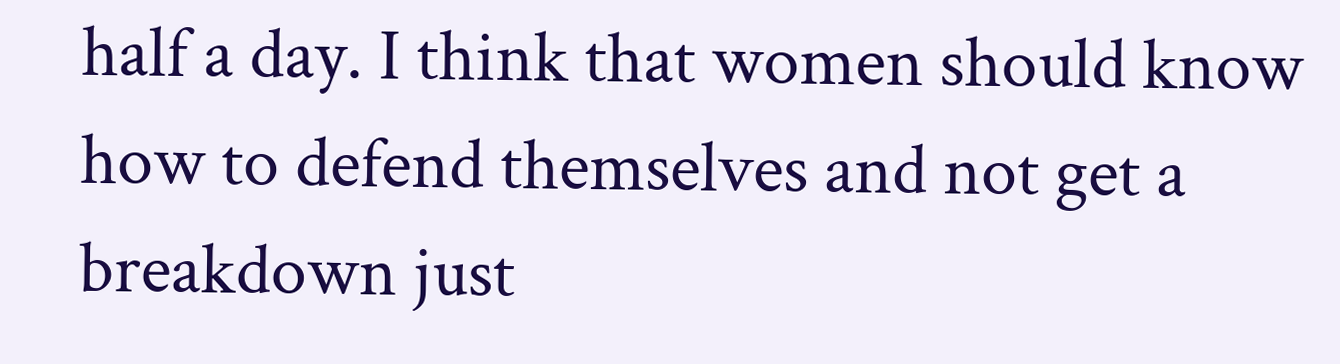half a day. I think that women should know how to defend themselves and not get a breakdown just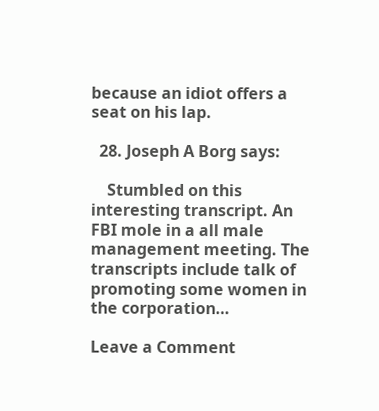because an idiot offers a seat on his lap.

  28. Joseph A Borg says:

    Stumbled on this interesting transcript. An FBI mole in a all male management meeting. The transcripts include talk of promoting some women in the corporation…

Leave a Comment